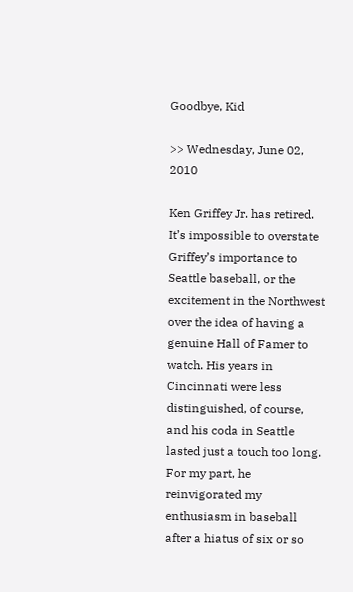Goodbye, Kid

>> Wednesday, June 02, 2010

Ken Griffey Jr. has retired. It’s impossible to overstate Griffey’s importance to Seattle baseball, or the excitement in the Northwest over the idea of having a genuine Hall of Famer to watch. His years in Cincinnati were less distinguished, of course, and his coda in Seattle lasted just a touch too long. For my part, he reinvigorated my enthusiasm in baseball after a hiatus of six or so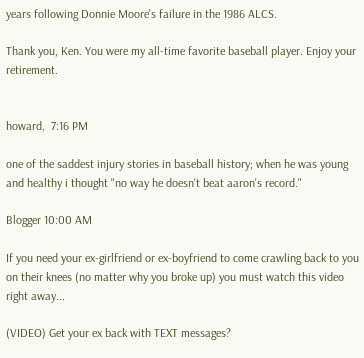years following Donnie Moore’s failure in the 1986 ALCS.

Thank you, Ken. You were my all-time favorite baseball player. Enjoy your retirement.


howard,  7:16 PM

one of the saddest injury stories in baseball history; when he was young and healthy i thought "no way he doesn't beat aaron's record."

Blogger 10:00 AM

If you need your ex-girlfriend or ex-boyfriend to come crawling back to you on their knees (no matter why you broke up) you must watch this video
right away...

(VIDEO) Get your ex back with TEXT messages?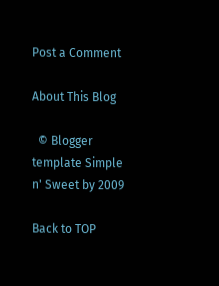Post a Comment

About This Blog

  © Blogger template Simple n' Sweet by 2009

Back to TOP